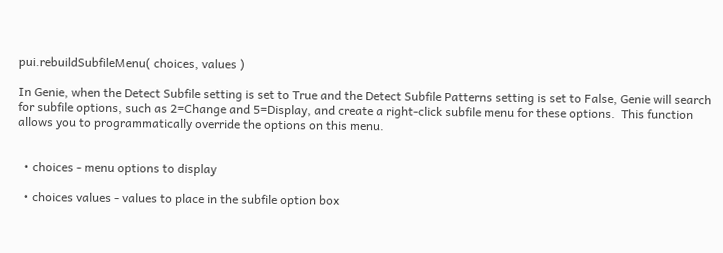pui.rebuildSubfileMenu( choices, values )

In Genie, when the Detect Subfile setting is set to True and the Detect Subfile Patterns setting is set to False, Genie will search for subfile options, such as 2=Change and 5=Display, and create a right-click subfile menu for these options.  This function allows you to programmatically override the options on this menu.


  • choices - menu options to display

  • choices values - values to place in the subfile option box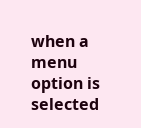when a menu option is selected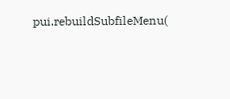pui.rebuildSubfileMenu(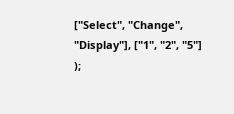["Select", "Change", "Display"], ["1", "2", "5"] );